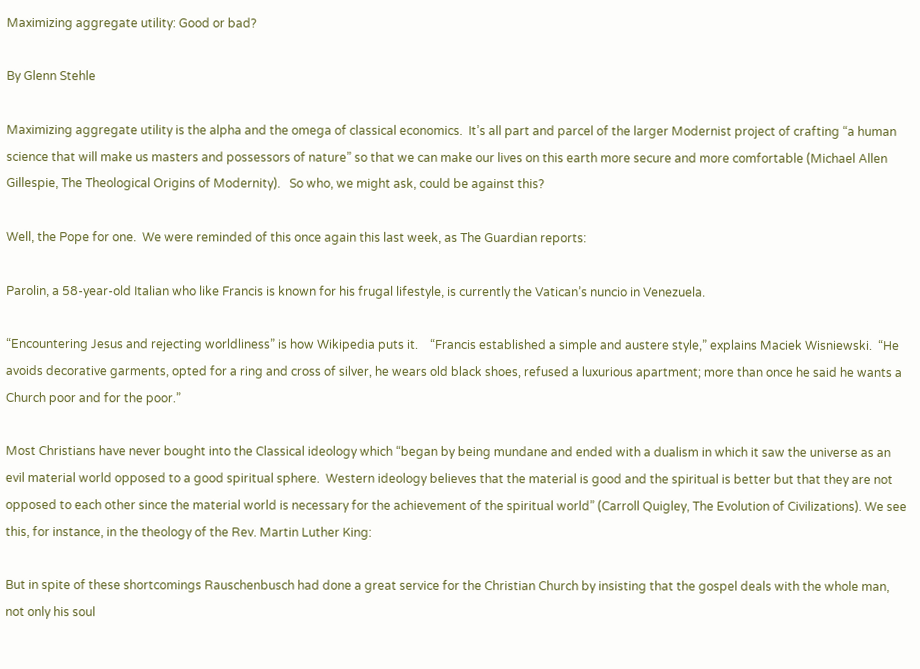Maximizing aggregate utility: Good or bad?

By Glenn Stehle

Maximizing aggregate utility is the alpha and the omega of classical economics.  It’s all part and parcel of the larger Modernist project of crafting “a human science that will make us masters and possessors of nature” so that we can make our lives on this earth more secure and more comfortable (Michael Allen Gillespie, The Theological Origins of Modernity).   So who, we might ask, could be against this?

Well, the Pope for one.  We were reminded of this once again this last week, as The Guardian reports:

Parolin, a 58-year-old Italian who like Francis is known for his frugal lifestyle, is currently the Vatican’s nuncio in Venezuela.

“Encountering Jesus and rejecting worldliness” is how Wikipedia puts it.    “Francis established a simple and austere style,” explains Maciek Wisniewski.  “He avoids decorative garments, opted for a ring and cross of silver, he wears old black shoes, refused a luxurious apartment; more than once he said he wants a Church poor and for the poor.”

Most Christians have never bought into the Classical ideology which “began by being mundane and ended with a dualism in which it saw the universe as an evil material world opposed to a good spiritual sphere.  Western ideology believes that the material is good and the spiritual is better but that they are not opposed to each other since the material world is necessary for the achievement of the spiritual world” (Carroll Quigley, The Evolution of Civilizations). We see this, for instance, in the theology of the Rev. Martin Luther King:

But in spite of these shortcomings Rauschenbusch had done a great service for the Christian Church by insisting that the gospel deals with the whole man, not only his soul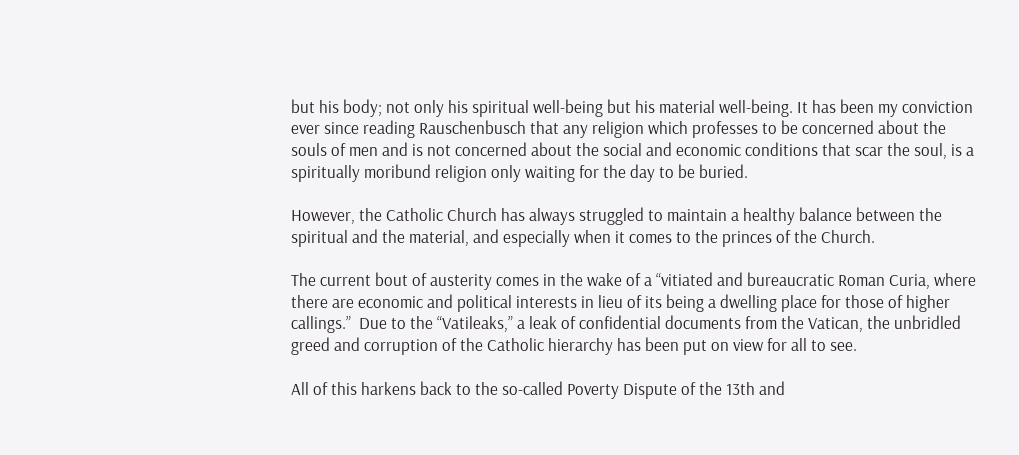but his body; not only his spiritual well-being but his material well-being. It has been my conviction ever since reading Rauschenbusch that any religion which professes to be concerned about the souls of men and is not concerned about the social and economic conditions that scar the soul, is a spiritually moribund religion only waiting for the day to be buried.

However, the Catholic Church has always struggled to maintain a healthy balance between the spiritual and the material, and especially when it comes to the princes of the Church.

The current bout of austerity comes in the wake of a “vitiated and bureaucratic Roman Curia, where there are economic and political interests in lieu of its being a dwelling place for those of higher callings.”  Due to the “Vatileaks,” a leak of confidential documents from the Vatican, the unbridled greed and corruption of the Catholic hierarchy has been put on view for all to see.

All of this harkens back to the so-called Poverty Dispute of the 13th and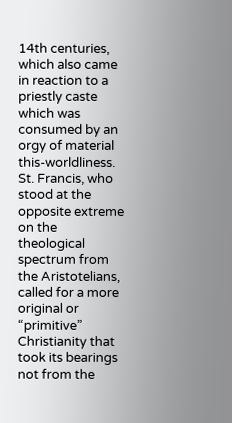14th centuries, which also came in reaction to a priestly caste which was consumed by an orgy of material this-worldliness.  St. Francis, who stood at the opposite extreme on the theological spectrum from the Aristotelians, called for a more original or “primitive” Christianity that took its bearings not from the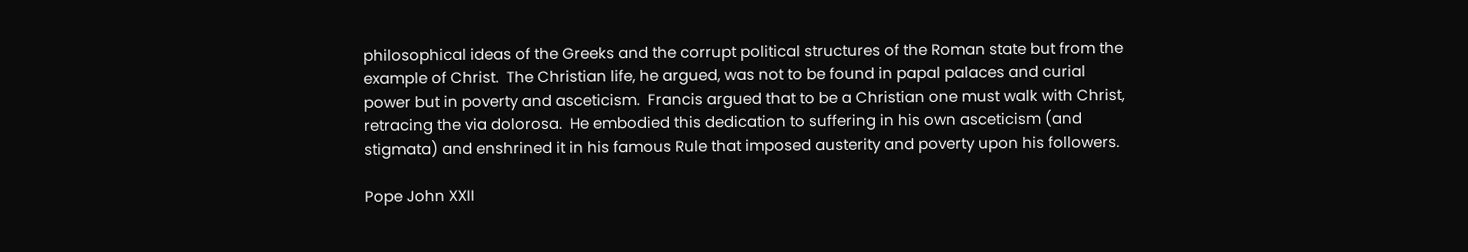philosophical ideas of the Greeks and the corrupt political structures of the Roman state but from the example of Christ.  The Christian life, he argued, was not to be found in papal palaces and curial power but in poverty and asceticism.  Francis argued that to be a Christian one must walk with Christ, retracing the via dolorosa.  He embodied this dedication to suffering in his own asceticism (and stigmata) and enshrined it in his famous Rule that imposed austerity and poverty upon his followers.

Pope John XXII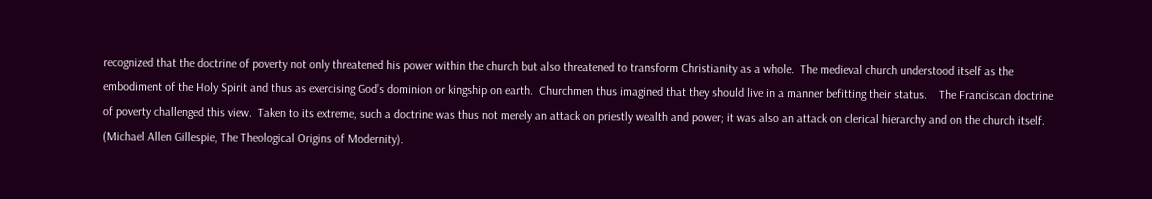recognized that the doctrine of poverty not only threatened his power within the church but also threatened to transform Christianity as a whole.  The medieval church understood itself as the embodiment of the Holy Spirit and thus as exercising God’s dominion or kingship on earth.  Churchmen thus imagined that they should live in a manner befitting their status.    The Franciscan doctrine of poverty challenged this view.  Taken to its extreme, such a doctrine was thus not merely an attack on priestly wealth and power; it was also an attack on clerical hierarchy and on the church itself. (Michael Allen Gillespie, The Theological Origins of Modernity).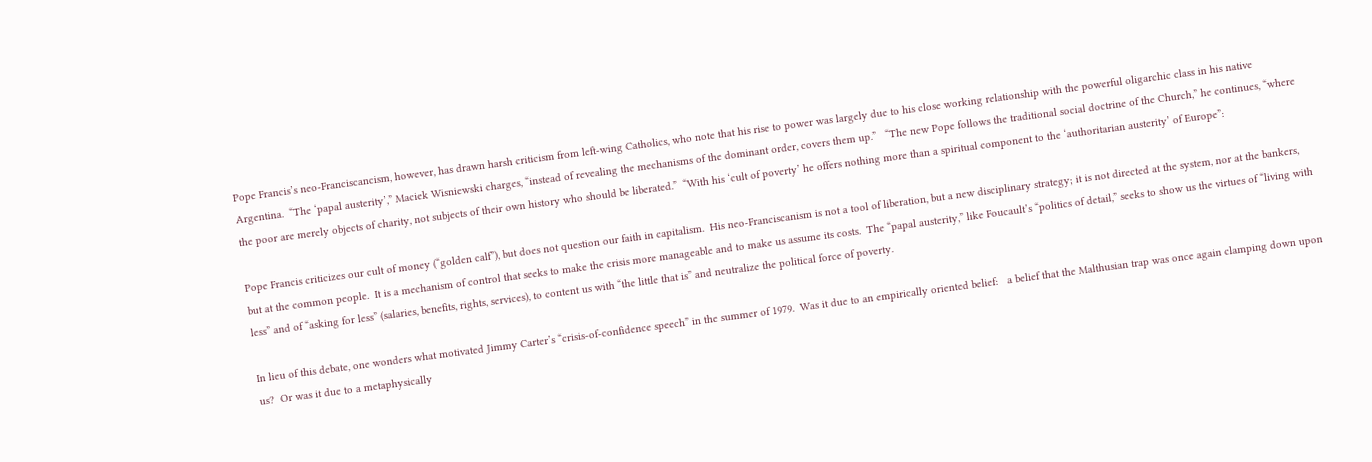Pope Francis’s neo-Franciscancism, however, has drawn harsh criticism from left-wing Catholics, who note that his rise to power was largely due to his close working relationship with the powerful oligarchic class in his native Argentina.  “The ‘papal austerity’,” Maciek Wisniewski charges, “instead of revealing the mechanisms of the dominant order, covers them up.”   “The new Pope follows the traditional social doctrine of the Church,” he continues, “where the poor are merely objects of charity, not subjects of their own history who should be liberated.”  “With his ‘cult of poverty’ he offers nothing more than a spiritual component to the ‘authoritarian austerity’ of Europe”:

Pope Francis criticizes our cult of money (“golden calf”), but does not question our faith in capitalism.  His neo-Franciscanism is not a tool of liberation, but a new disciplinary strategy; it is not directed at the system, nor at the bankers, but at the common people.  It is a mechanism of control that seeks to make the crisis more manageable and to make us assume its costs.  The “papal austerity,” like Foucault’s “politics of detail,” seeks to show us the virtues of “living with less” and of “asking for less” (salaries, benefits, rights, services), to content us with “the little that is” and neutralize the political force of poverty.

In lieu of this debate, one wonders what motivated Jimmy Carter’s “crisis-of-confidence speech” in the summer of 1979.  Was it due to an empirically oriented belief:   a belief that the Malthusian trap was once again clamping down upon us?  Or was it due to a metaphysically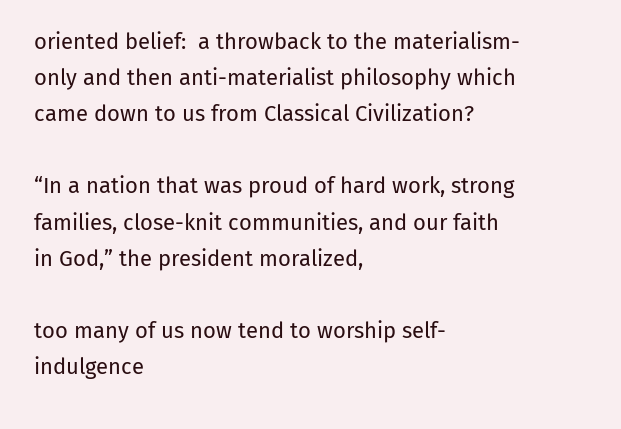oriented belief:  a throwback to the materialism-only and then anti-materialist philosophy which came down to us from Classical Civilization?

“In a nation that was proud of hard work, strong families, close-knit communities, and our faith in God,” the president moralized,

too many of us now tend to worship self-indulgence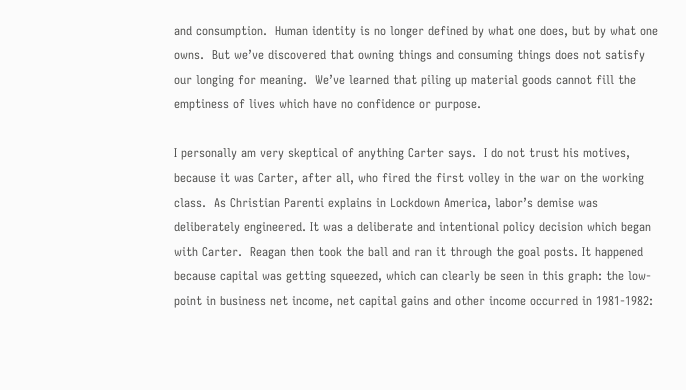and consumption.  Human identity is no longer defined by what one does, but by what one owns.  But we’ve discovered that owning things and consuming things does not satisfy our longing for meaning.  We’ve learned that piling up material goods cannot fill the emptiness of lives which have no confidence or purpose.

I personally am very skeptical of anything Carter says.  I do not trust his motives, because it was Carter, after all, who fired the first volley in the war on the working class.  As Christian Parenti explains in Lockdown America, labor’s demise was deliberately engineered. It was a deliberate and intentional policy decision which began with Carter.  Reagan then took the ball and ran it through the goal posts. It happened because capital was getting squeezed, which can clearly be seen in this graph: the low-point in business net income, net capital gains and other income occurred in 1981-1982: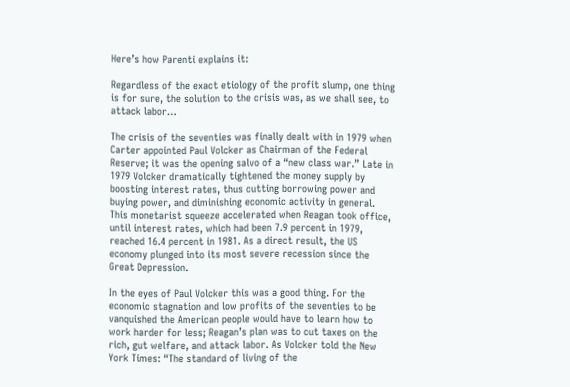Here’s how Parenti explains it:

Regardless of the exact etiology of the profit slump, one thing is for sure, the solution to the crisis was, as we shall see, to attack labor…

The crisis of the seventies was finally dealt with in 1979 when Carter appointed Paul Volcker as Chairman of the Federal Reserve; it was the opening salvo of a “new class war.” Late in 1979 Volcker dramatically tightened the money supply by boosting interest rates, thus cutting borrowing power and buying power, and diminishing economic activity in general. This monetarist squeeze accelerated when Reagan took office, until interest rates, which had been 7.9 percent in 1979, reached 16.4 percent in 1981. As a direct result, the US economy plunged into its most severe recession since the Great Depression.

In the eyes of Paul Volcker this was a good thing. For the economic stagnation and low profits of the seventies to be vanquished the American people would have to learn how to work harder for less; Reagan’s plan was to cut taxes on the rich, gut welfare, and attack labor. As Volcker told the New York Times: “The standard of living of the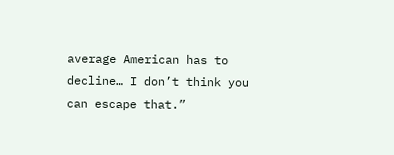average American has to decline… I don’t think you can escape that.”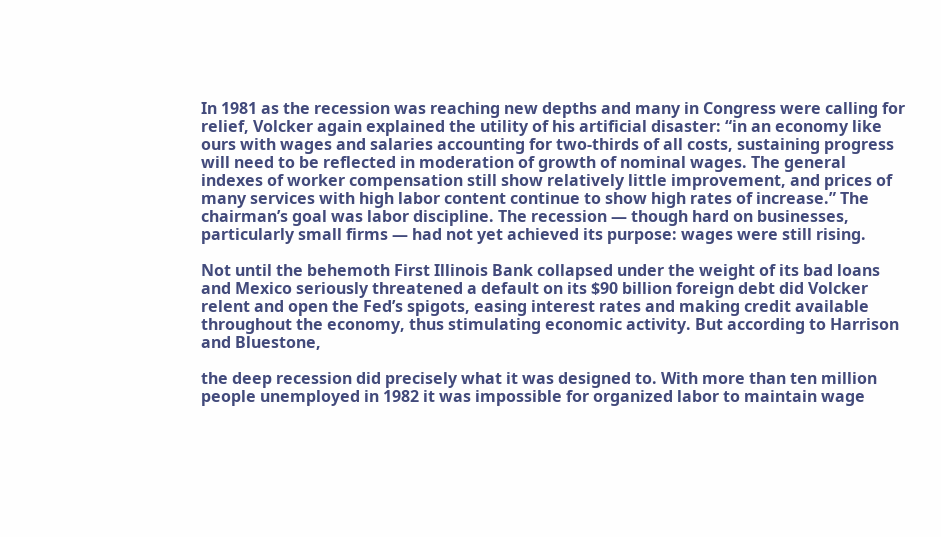In 1981 as the recession was reaching new depths and many in Congress were calling for relief, Volcker again explained the utility of his artificial disaster: “in an economy like ours with wages and salaries accounting for two-thirds of all costs, sustaining progress will need to be reflected in moderation of growth of nominal wages. The general indexes of worker compensation still show relatively little improvement, and prices of many services with high labor content continue to show high rates of increase.” The chairman’s goal was labor discipline. The recession — though hard on businesses, particularly small firms — had not yet achieved its purpose: wages were still rising.

Not until the behemoth First Illinois Bank collapsed under the weight of its bad loans and Mexico seriously threatened a default on its $90 billion foreign debt did Volcker relent and open the Fed’s spigots, easing interest rates and making credit available throughout the economy, thus stimulating economic activity. But according to Harrison and Bluestone,

the deep recession did precisely what it was designed to. With more than ten million people unemployed in 1982 it was impossible for organized labor to maintain wage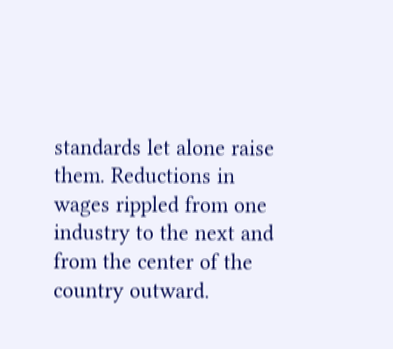standards let alone raise them. Reductions in wages rippled from one industry to the next and from the center of the country outward.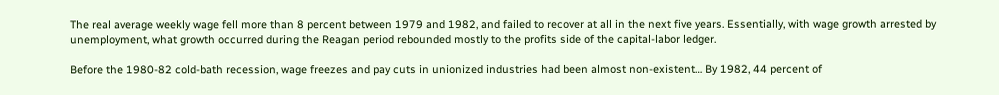The real average weekly wage fell more than 8 percent between 1979 and 1982, and failed to recover at all in the next five years. Essentially, with wage growth arrested by unemployment, what growth occurred during the Reagan period rebounded mostly to the profits side of the capital-labor ledger.

Before the 1980-82 cold-bath recession, wage freezes and pay cuts in unionized industries had been almost non-existent… By 1982, 44 percent of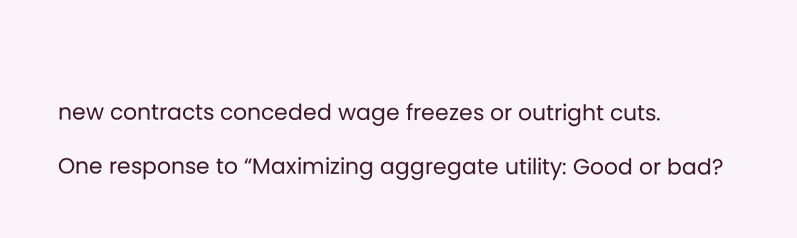new contracts conceded wage freezes or outright cuts.

One response to “Maximizing aggregate utility: Good or bad?